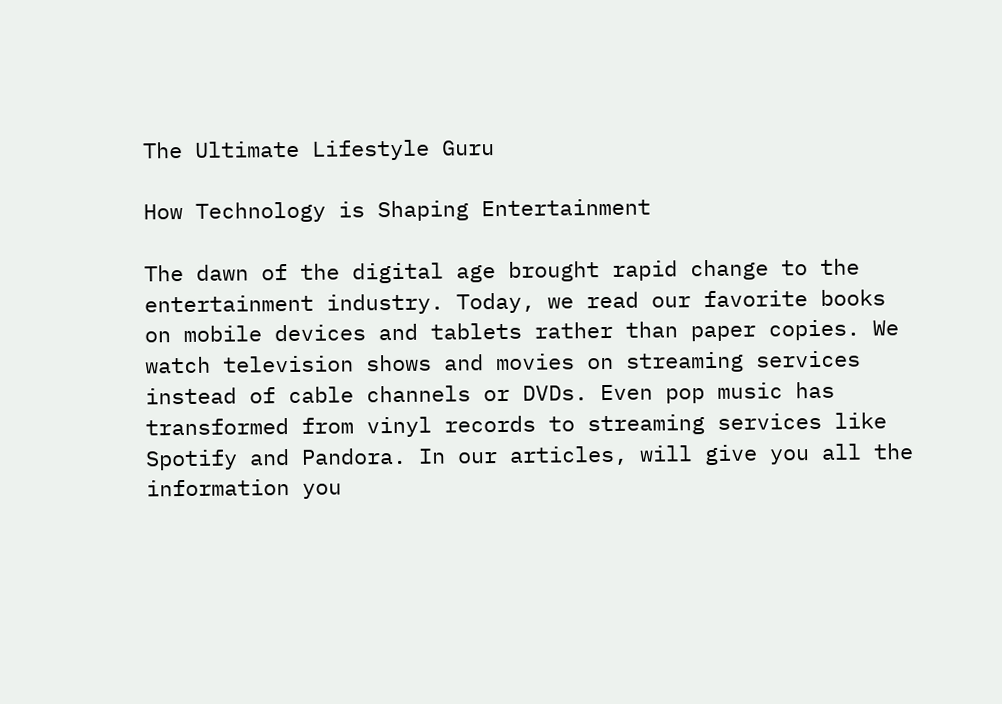The Ultimate Lifestyle Guru

How Technology is Shaping Entertainment

The dawn of the digital age brought rapid change to the entertainment industry. Today, we read our favorite books on mobile devices and tablets rather than paper copies. We watch television shows and movies on streaming services instead of cable channels or DVDs. Even pop music has transformed from vinyl records to streaming services like Spotify and Pandora. In our articles, will give you all the information you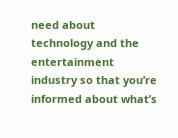need about technology and the entertainment industry so that you’re informed about what’s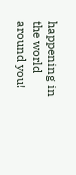happening in the world around you!